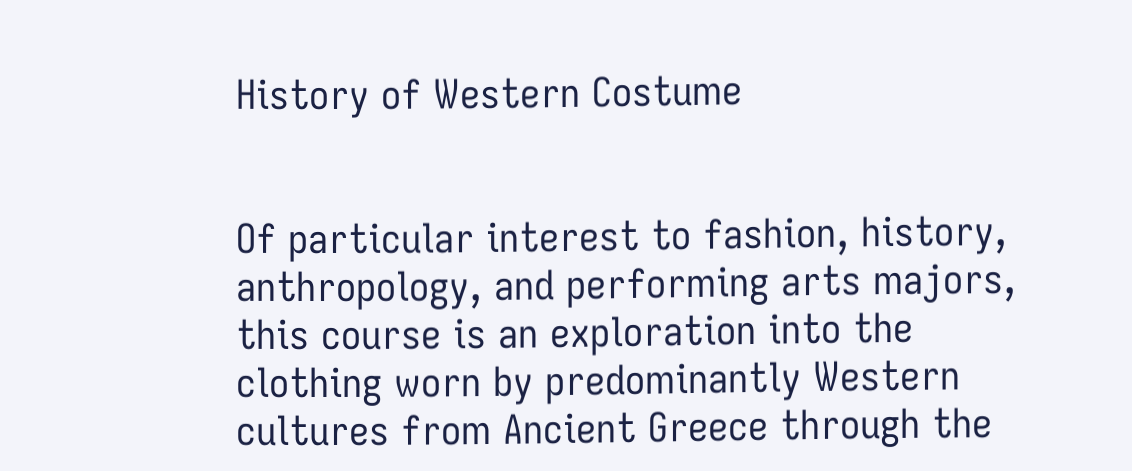History of Western Costume


Of particular interest to fashion, history, anthropology, and performing arts majors, this course is an exploration into the clothing worn by predominantly Western cultures from Ancient Greece through the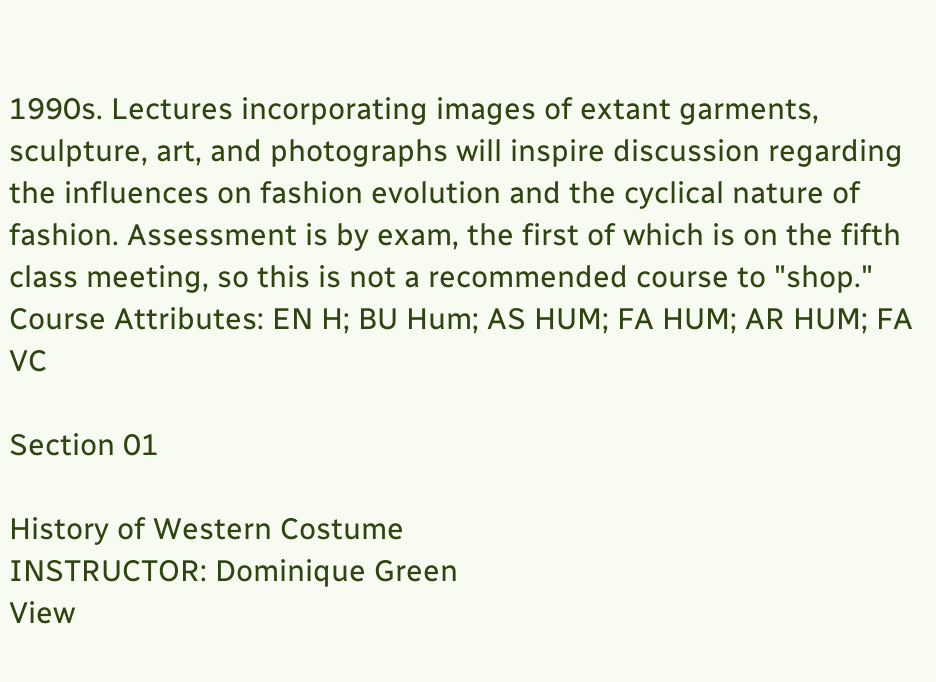1990s. Lectures incorporating images of extant garments, sculpture, art, and photographs will inspire discussion regarding the influences on fashion evolution and the cyclical nature of fashion. Assessment is by exam, the first of which is on the fifth class meeting, so this is not a recommended course to "shop."
Course Attributes: EN H; BU Hum; AS HUM; FA HUM; AR HUM; FA VC

Section 01

History of Western Costume
INSTRUCTOR: Dominique Green
View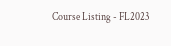Course Listing - FL2023